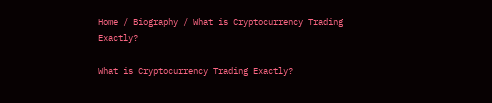Home / Biography / What is Cryptocurrency Trading Exactly?

What is Cryptocurrency Trading Exactly?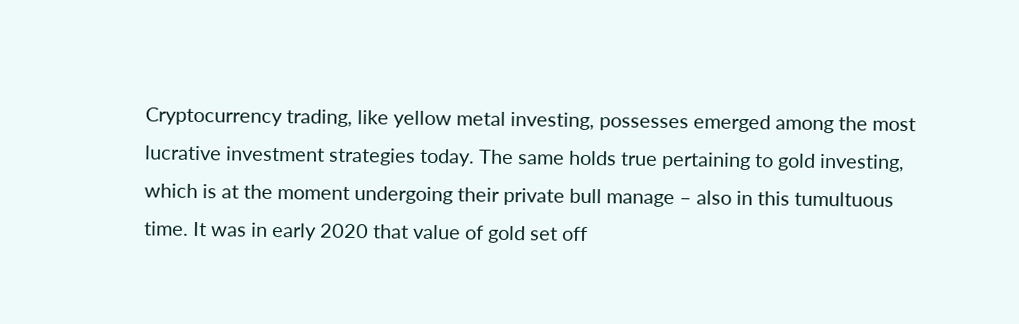Cryptocurrency trading, like yellow metal investing, possesses emerged among the most lucrative investment strategies today. The same holds true pertaining to gold investing, which is at the moment undergoing their private bull manage – also in this tumultuous time. It was in early 2020 that value of gold set off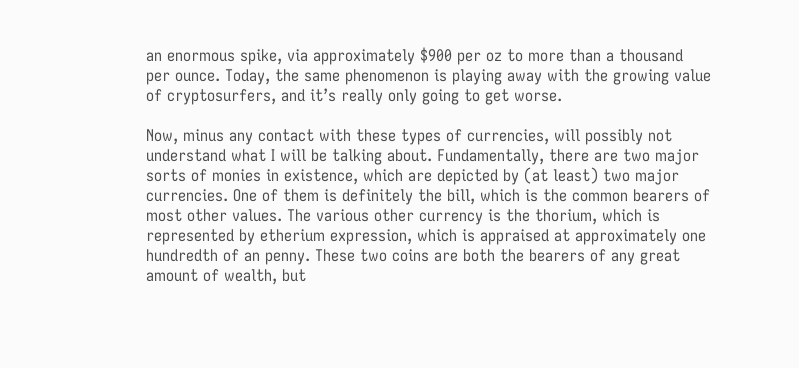an enormous spike, via approximately $900 per oz to more than a thousand per ounce. Today, the same phenomenon is playing away with the growing value of cryptosurfers, and it’s really only going to get worse.

Now, minus any contact with these types of currencies, will possibly not understand what I will be talking about. Fundamentally, there are two major sorts of monies in existence, which are depicted by (at least) two major currencies. One of them is definitely the bill, which is the common bearers of most other values. The various other currency is the thorium, which is represented by etherium expression, which is appraised at approximately one hundredth of an penny. These two coins are both the bearers of any great amount of wealth, but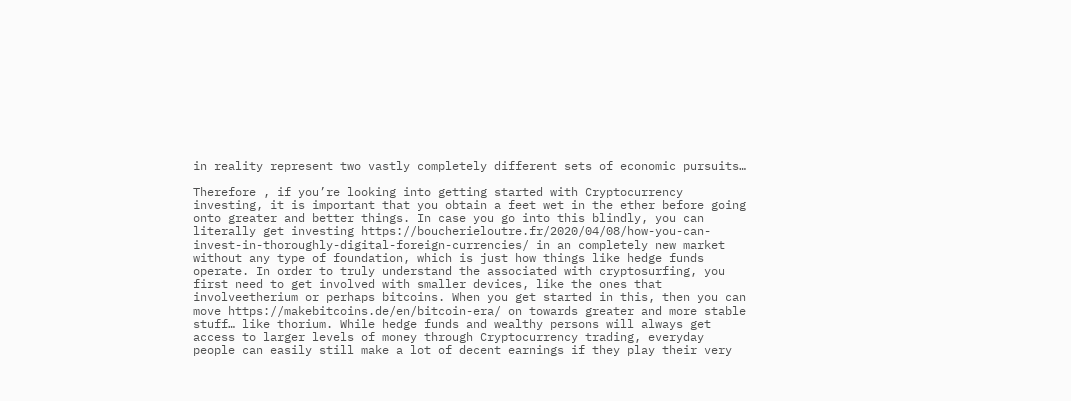in reality represent two vastly completely different sets of economic pursuits…

Therefore , if you’re looking into getting started with Cryptocurrency investing, it is important that you obtain a feet wet in the ether before going onto greater and better things. In case you go into this blindly, you can literally get investing https://boucherieloutre.fr/2020/04/08/how-you-can-invest-in-thoroughly-digital-foreign-currencies/ in an completely new market without any type of foundation, which is just how things like hedge funds operate. In order to truly understand the associated with cryptosurfing, you first need to get involved with smaller devices, like the ones that involveetherium or perhaps bitcoins. When you get started in this, then you can move https://makebitcoins.de/en/bitcoin-era/ on towards greater and more stable stuff… like thorium. While hedge funds and wealthy persons will always get access to larger levels of money through Cryptocurrency trading, everyday people can easily still make a lot of decent earnings if they play their very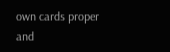own cards proper and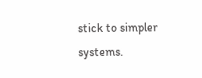stick to simpler systems.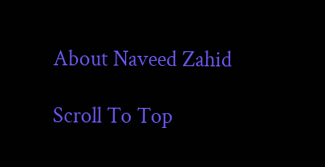About Naveed Zahid

Scroll To Top